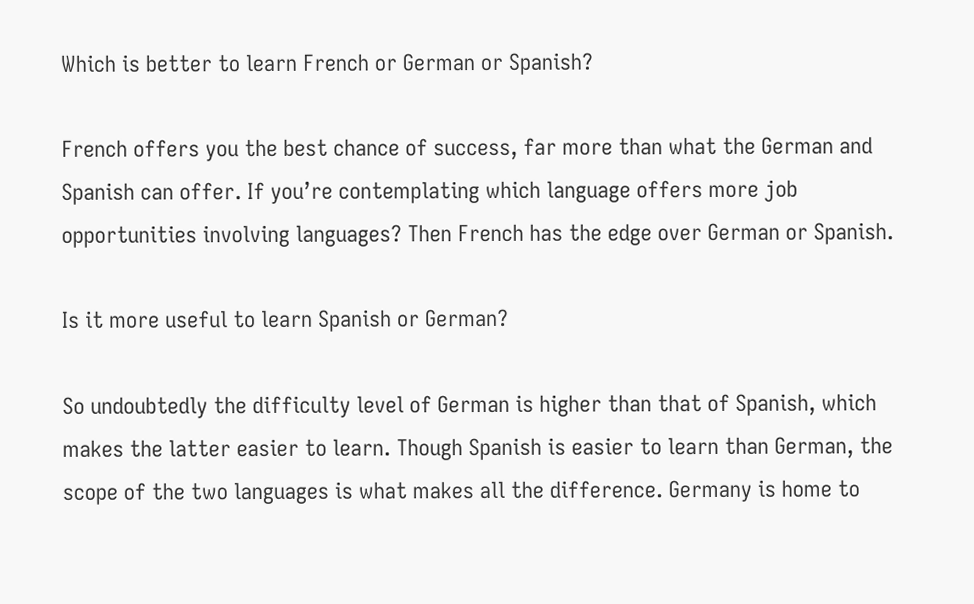Which is better to learn French or German or Spanish?

French offers you the best chance of success, far more than what the German and Spanish can offer. If you’re contemplating which language offers more job opportunities involving languages? Then French has the edge over German or Spanish.

Is it more useful to learn Spanish or German?

So undoubtedly the difficulty level of German is higher than that of Spanish, which makes the latter easier to learn. Though Spanish is easier to learn than German, the scope of the two languages is what makes all the difference. Germany is home to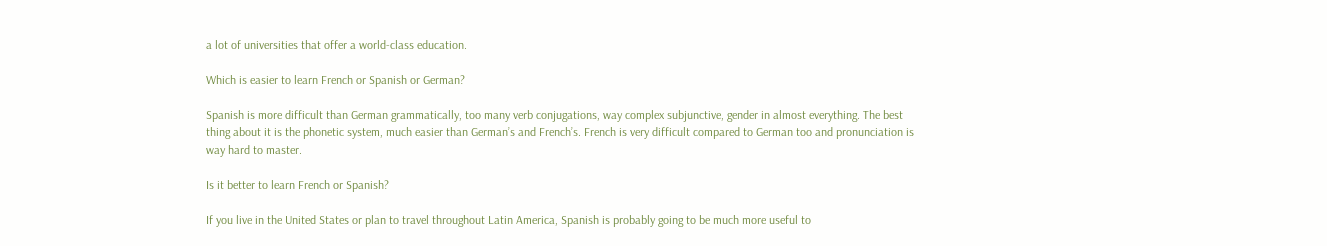a lot of universities that offer a world-class education.

Which is easier to learn French or Spanish or German?

Spanish is more difficult than German grammatically, too many verb conjugations, way complex subjunctive, gender in almost everything. The best thing about it is the phonetic system, much easier than German’s and French’s. French is very difficult compared to German too and pronunciation is way hard to master.

Is it better to learn French or Spanish?

If you live in the United States or plan to travel throughout Latin America, Spanish is probably going to be much more useful to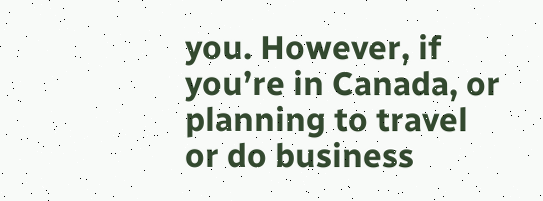you. However, if you’re in Canada, or planning to travel or do business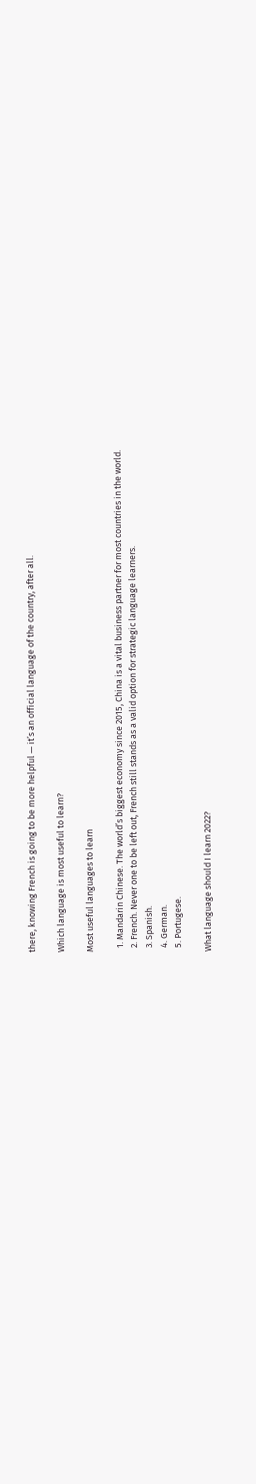there, knowing French is going to be more helpful — it’s an official language of the country, after all.

Which language is most useful to learn?

Most useful languages to learn

  1. Mandarin Chinese. The world’s biggest economy since 2015, China is a vital business partner for most countries in the world.
  2. French. Never one to be left out, French still stands as a valid option for strategic language learners.
  3. Spanish.
  4. German.
  5. Portugese.

What language should I learn 2022?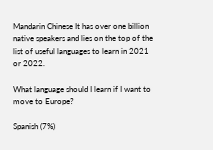Mandarin Chinese It has over one billion native speakers and lies on the top of the list of useful languages to learn in 2021 or 2022.

What language should I learn if I want to move to Europe?

Spanish (7%)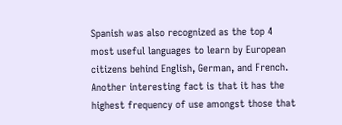Spanish was also recognized as the top 4 most useful languages to learn by European citizens behind English, German, and French. Another interesting fact is that it has the highest frequency of use amongst those that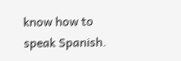know how to speak Spanish.